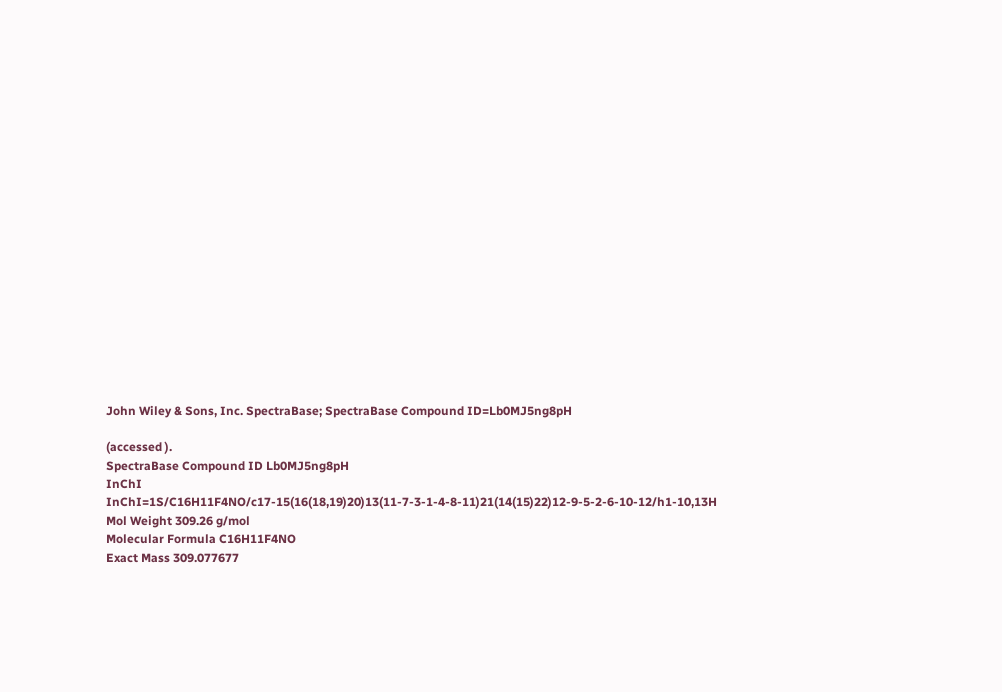John Wiley & Sons, Inc. SpectraBase; SpectraBase Compound ID=Lb0MJ5ng8pH

(accessed ).
SpectraBase Compound ID Lb0MJ5ng8pH
InChI InChI=1S/C16H11F4NO/c17-15(16(18,19)20)13(11-7-3-1-4-8-11)21(14(15)22)12-9-5-2-6-10-12/h1-10,13H
Mol Weight 309.26 g/mol
Molecular Formula C16H11F4NO
Exact Mass 309.077677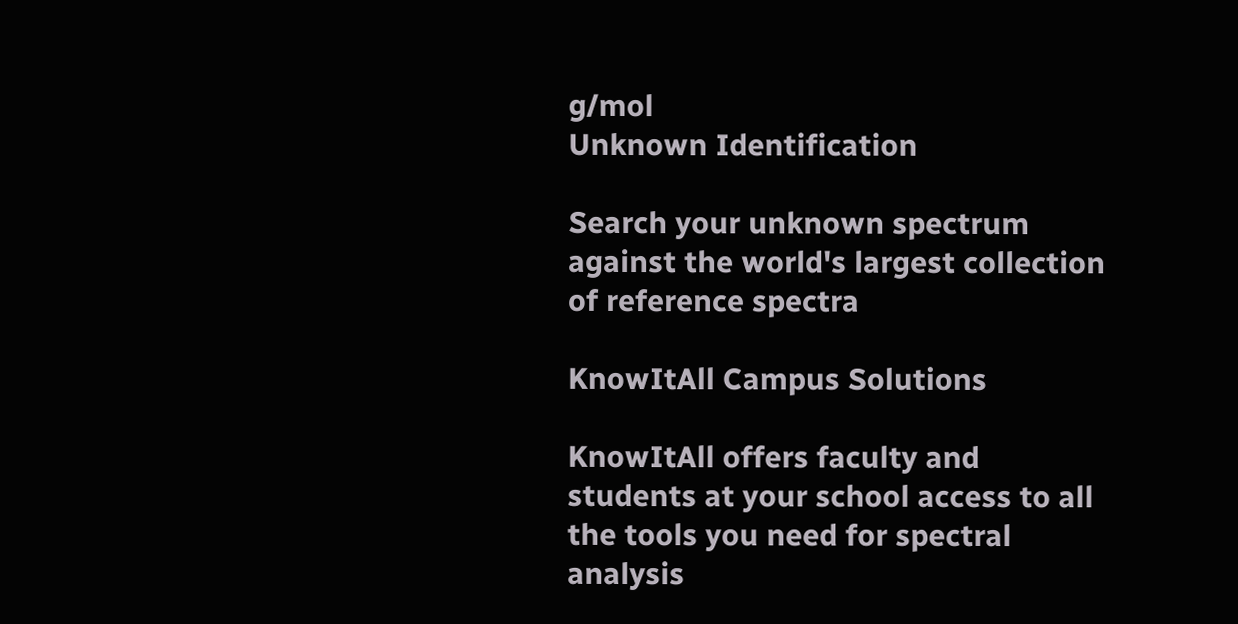g/mol
Unknown Identification

Search your unknown spectrum against the world's largest collection of reference spectra

KnowItAll Campus Solutions

KnowItAll offers faculty and students at your school access to all the tools you need for spectral analysis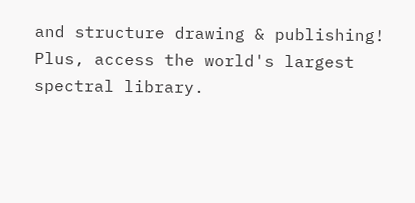and structure drawing & publishing! Plus, access the world's largest spectral library.